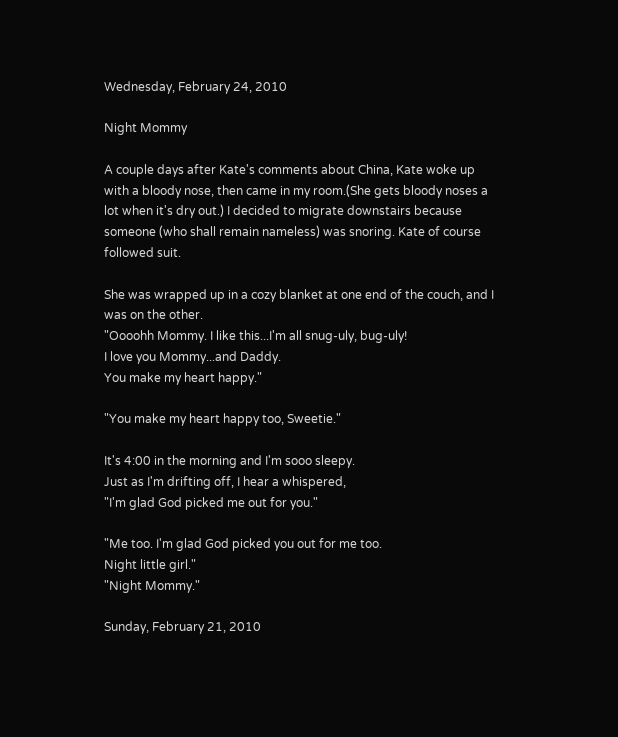Wednesday, February 24, 2010

Night Mommy

A couple days after Kate's comments about China, Kate woke up with a bloody nose, then came in my room.(She gets bloody noses a lot when it's dry out.) I decided to migrate downstairs because someone (who shall remain nameless) was snoring. Kate of course followed suit.

She was wrapped up in a cozy blanket at one end of the couch, and I was on the other.
"Oooohh Mommy. I like this...I'm all snug-uly, bug-uly!
I love you Mommy...and Daddy.
You make my heart happy."

"You make my heart happy too, Sweetie."

It's 4:00 in the morning and I'm sooo sleepy.
Just as I'm drifting off, I hear a whispered,
"I'm glad God picked me out for you."

"Me too. I'm glad God picked you out for me too.
Night little girl."
"Night Mommy."

Sunday, February 21, 2010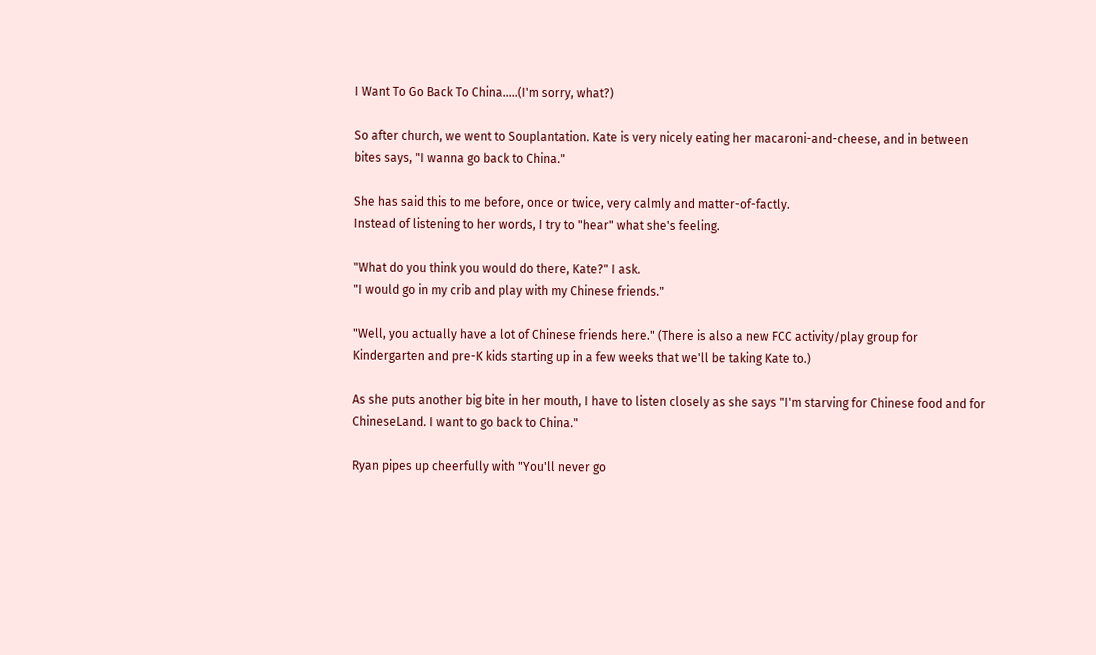I Want To Go Back To China.....(I'm sorry, what?)

So after church, we went to Souplantation. Kate is very nicely eating her macaroni-and-cheese, and in between bites says, "I wanna go back to China."

She has said this to me before, once or twice, very calmly and matter-of-factly.
Instead of listening to her words, I try to "hear" what she's feeling.

"What do you think you would do there, Kate?" I ask.
"I would go in my crib and play with my Chinese friends."

"Well, you actually have a lot of Chinese friends here." (There is also a new FCC activity/play group for Kindergarten and pre-K kids starting up in a few weeks that we'll be taking Kate to.)

As she puts another big bite in her mouth, I have to listen closely as she says "I'm starving for Chinese food and for
ChineseLand. I want to go back to China."

Ryan pipes up cheerfully with "You'll never go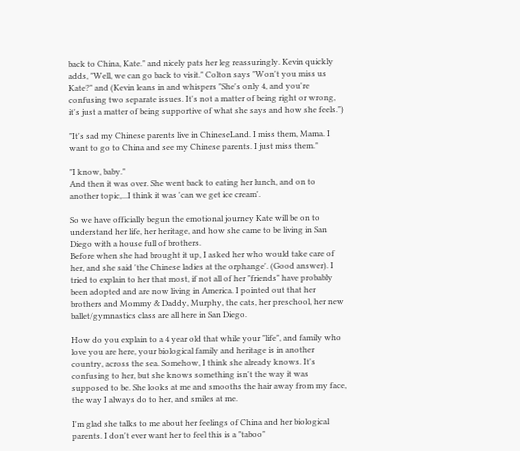back to China, Kate." and nicely pats her leg reassuringly. Kevin quickly adds, "Well, we can go back to visit." Colton says "Won't you miss us Kate?" and (Kevin leans in and whispers "She's only 4, and you're confusing two separate issues. It's not a matter of being right or wrong, it's just a matter of being supportive of what she says and how she feels.")

"It's sad my Chinese parents live in ChineseLand. I miss them, Mama. I want to go to China and see my Chinese parents. I just miss them."

"I know, baby."
And then it was over. She went back to eating her lunch, and on to another topic,...I think it was 'can we get ice cream'.

So we have officially begun the emotional journey Kate will be on to understand her life, her heritage, and how she came to be living in San Diego with a house full of brothers.
Before when she had brought it up, I asked her who would take care of her, and she said 'the Chinese ladies at the orphange'. (Good answer). I tried to explain to her that most, if not all of her "friends" have probably been adopted and are now living in America. I pointed out that her brothers and Mommy & Daddy, Murphy, the cats, her preschool, her new ballet/gymnastics class are all here in San Diego.

How do you explain to a 4 year old that while your "life", and family who love you are here, your biological family and heritage is in another country, across the sea. Somehow, I think she already knows. It's confusing to her, but she knows something isn't the way it was supposed to be. She looks at me and smooths the hair away from my face, the way I always do to her, and smiles at me.

I'm glad she talks to me about her feelings of China and her biological parents. I don't ever want her to feel this is a "taboo"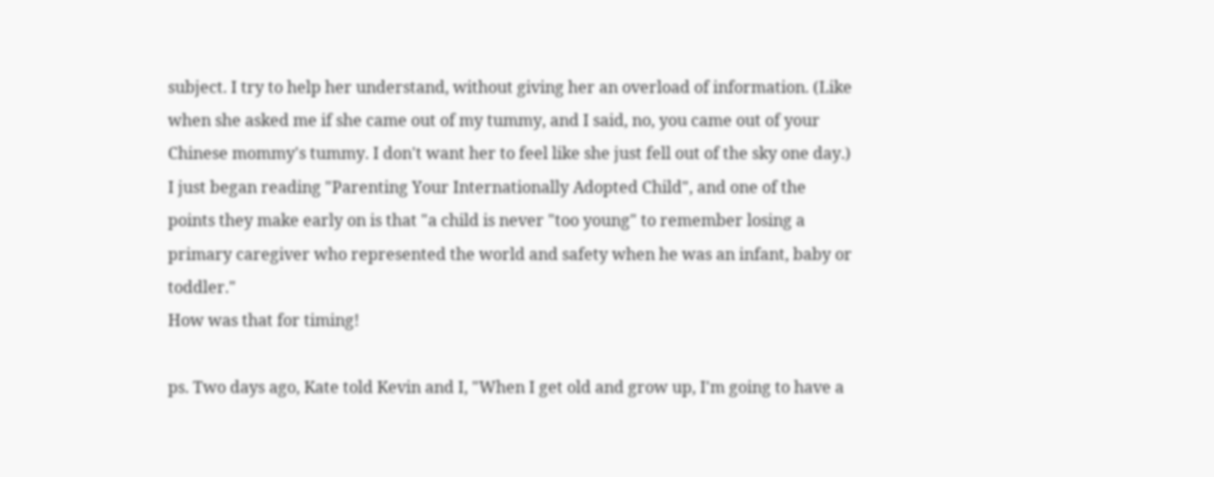subject. I try to help her understand, without giving her an overload of information. (Like when she asked me if she came out of my tummy, and I said, no, you came out of your Chinese mommy's tummy. I don't want her to feel like she just fell out of the sky one day.)
I just began reading "Parenting Your Internationally Adopted Child", and one of the points they make early on is that "a child is never "too young" to remember losing a primary caregiver who represented the world and safety when he was an infant, baby or toddler."
How was that for timing!

ps. Two days ago, Kate told Kevin and I, "When I get old and grow up, I'm going to have a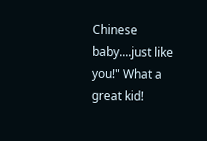Chinese baby....just like you!" What a great kid!